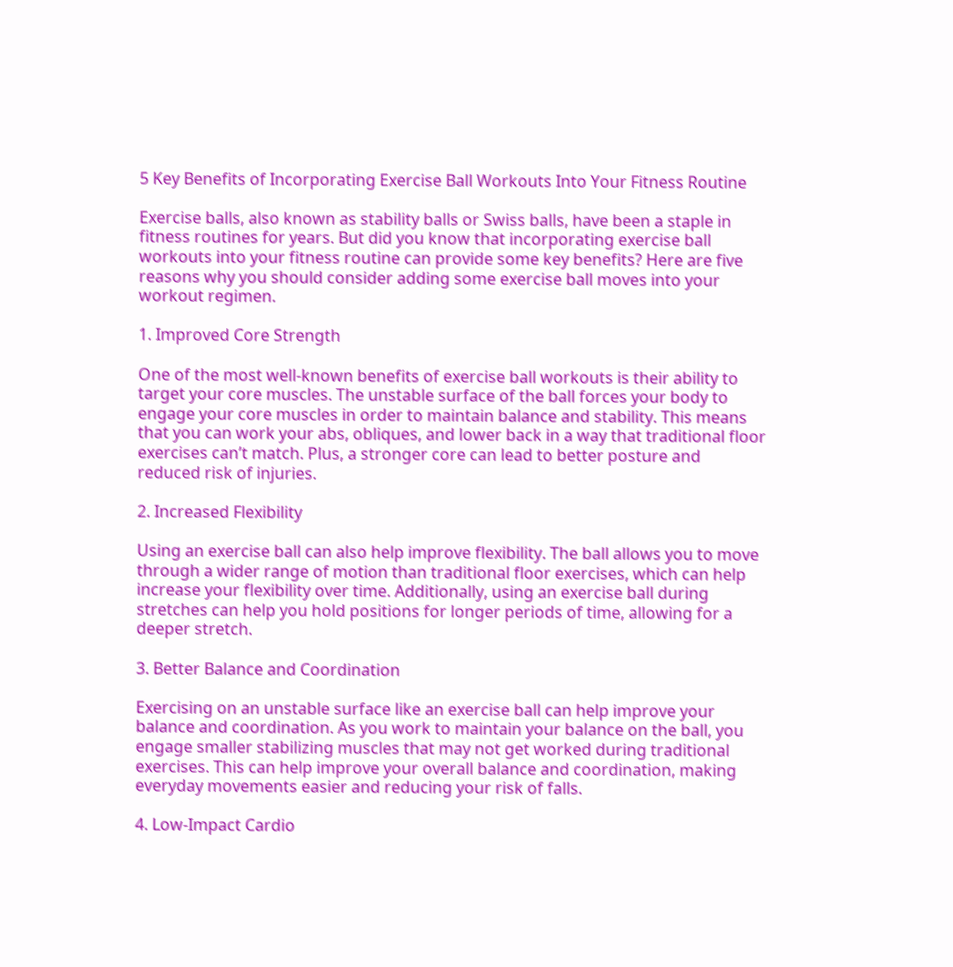5 Key Benefits of Incorporating Exercise Ball Workouts Into Your Fitness Routine

Exercise balls, also known as stability balls or Swiss balls, have been a staple in fitness routines for years. But did you know that incorporating exercise ball workouts into your fitness routine can provide some key benefits? Here are five reasons why you should consider adding some exercise ball moves into your workout regimen.

1. Improved Core Strength

One of the most well-known benefits of exercise ball workouts is their ability to target your core muscles. The unstable surface of the ball forces your body to engage your core muscles in order to maintain balance and stability. This means that you can work your abs, obliques, and lower back in a way that traditional floor exercises can’t match. Plus, a stronger core can lead to better posture and reduced risk of injuries.

2. Increased Flexibility

Using an exercise ball can also help improve flexibility. The ball allows you to move through a wider range of motion than traditional floor exercises, which can help increase your flexibility over time. Additionally, using an exercise ball during stretches can help you hold positions for longer periods of time, allowing for a deeper stretch.

3. Better Balance and Coordination

Exercising on an unstable surface like an exercise ball can help improve your balance and coordination. As you work to maintain your balance on the ball, you engage smaller stabilizing muscles that may not get worked during traditional exercises. This can help improve your overall balance and coordination, making everyday movements easier and reducing your risk of falls.

4. Low-Impact Cardio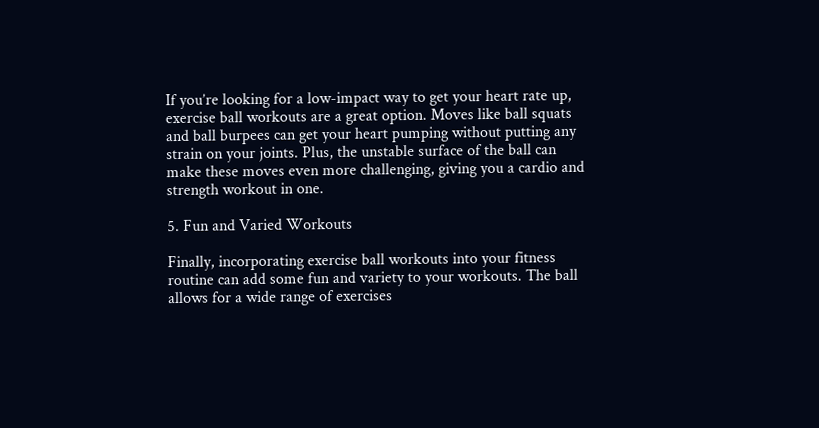If you’re looking for a low-impact way to get your heart rate up, exercise ball workouts are a great option. Moves like ball squats and ball burpees can get your heart pumping without putting any strain on your joints. Plus, the unstable surface of the ball can make these moves even more challenging, giving you a cardio and strength workout in one.

5. Fun and Varied Workouts

Finally, incorporating exercise ball workouts into your fitness routine can add some fun and variety to your workouts. The ball allows for a wide range of exercises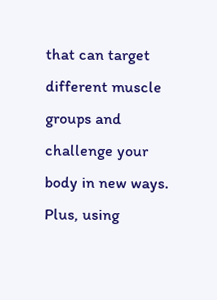that can target different muscle groups and challenge your body in new ways. Plus, using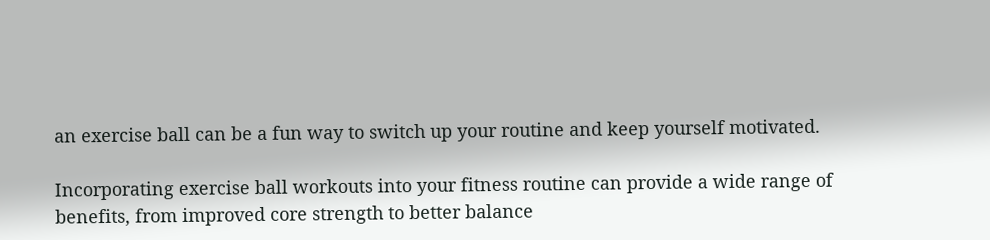an exercise ball can be a fun way to switch up your routine and keep yourself motivated.

Incorporating exercise ball workouts into your fitness routine can provide a wide range of benefits, from improved core strength to better balance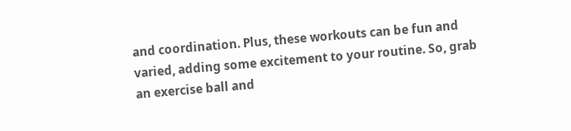and coordination. Plus, these workouts can be fun and varied, adding some excitement to your routine. So, grab an exercise ball and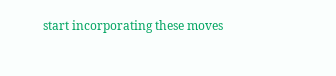start incorporating these moves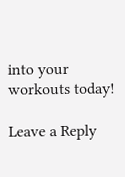into your workouts today!

Leave a Reply